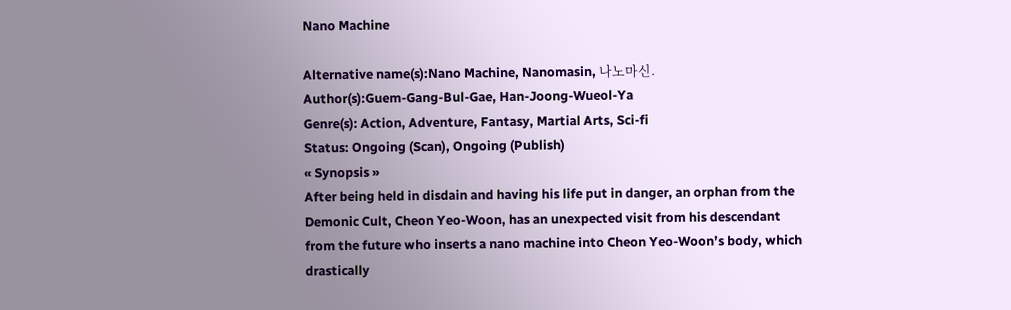Nano Machine

Alternative name(s):Nano Machine, Nanomasin, 나노마신.
Author(s):Guem-Gang-Bul-Gae, Han-Joong-Wueol-Ya
Genre(s): Action, Adventure, Fantasy, Martial Arts, Sci-fi
Status: Ongoing (Scan), Ongoing (Publish)
« Synopsis »
After being held in disdain and having his life put in danger, an orphan from the Demonic Cult, Cheon Yeo-Woon, has an unexpected visit from his descendant from the future who inserts a nano machine into Cheon Yeo-Woon’s body, which drastically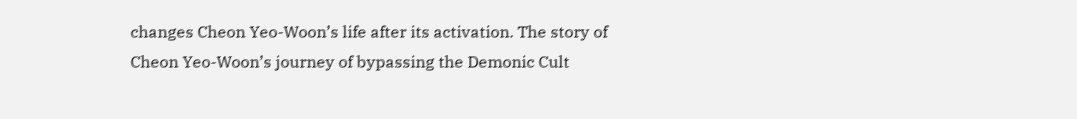changes Cheon Yeo-Woon’s life after its activation. The story of Cheon Yeo-Woon’s journey of bypassing the Demonic Cult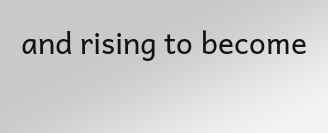and rising to become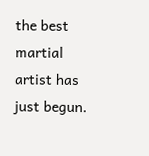the best martial artist has just begun.